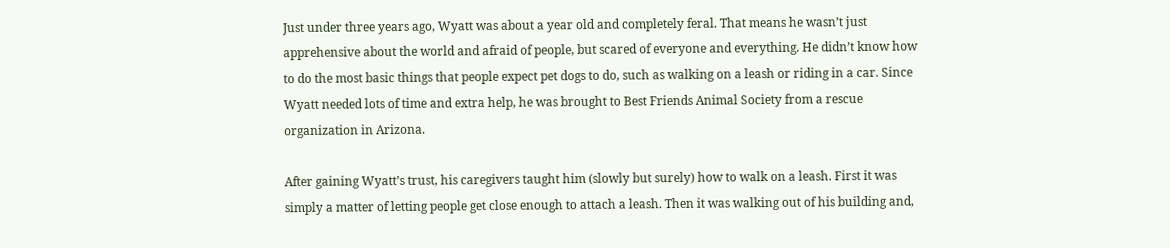Just under three years ago, Wyatt was about a year old and completely feral. That means he wasn’t just apprehensive about the world and afraid of people, but scared of everyone and everything. He didn’t know how to do the most basic things that people expect pet dogs to do, such as walking on a leash or riding in a car. Since Wyatt needed lots of time and extra help, he was brought to Best Friends Animal Society from a rescue organization in Arizona.

After gaining Wyatt’s trust, his caregivers taught him (slowly but surely) how to walk on a leash. First it was simply a matter of letting people get close enough to attach a leash. Then it was walking out of his building and,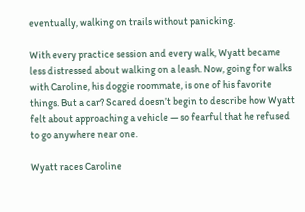eventually, walking on trails without panicking.

With every practice session and every walk, Wyatt became less distressed about walking on a leash. Now, going for walks with Caroline, his doggie roommate, is one of his favorite things. But a car? Scared doesn’t begin to describe how Wyatt felt about approaching a vehicle — so fearful that he refused to go anywhere near one.

Wyatt races Caroline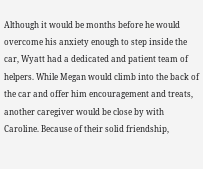Although it would be months before he would overcome his anxiety enough to step inside the car, Wyatt had a dedicated and patient team of helpers. While Megan would climb into the back of the car and offer him encouragement and treats, another caregiver would be close by with Caroline. Because of their solid friendship,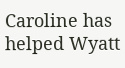Caroline has helped Wyatt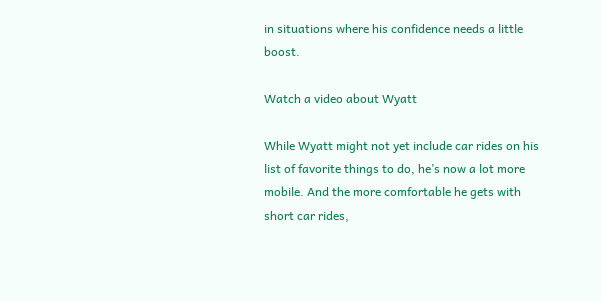in situations where his confidence needs a little boost.

Watch a video about Wyatt

While Wyatt might not yet include car rides on his list of favorite things to do, he’s now a lot more mobile. And the more comfortable he gets with short car rides,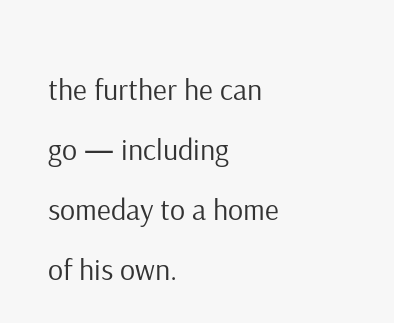the further he can go — including someday to a home of his own.